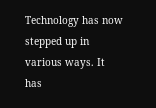Technology has now stepped up in various ways. It has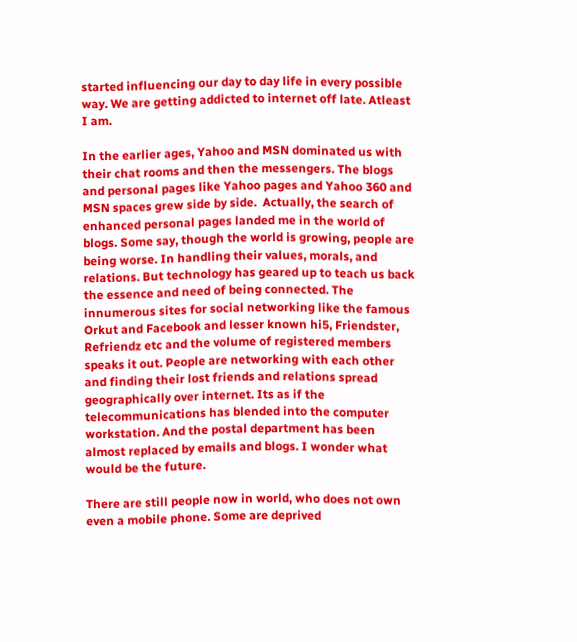started influencing our day to day life in every possible way. We are getting addicted to internet off late. Atleast I am.

In the earlier ages, Yahoo and MSN dominated us with their chat rooms and then the messengers. The blogs and personal pages like Yahoo pages and Yahoo 360 and MSN spaces grew side by side.  Actually, the search of enhanced personal pages landed me in the world of blogs. Some say, though the world is growing, people are being worse. In handling their values, morals, and relations. But technology has geared up to teach us back the essence and need of being connected. The innumerous sites for social networking like the famous Orkut and Facebook and lesser known hi5, Friendster, Refriendz etc and the volume of registered members speaks it out. People are networking with each other and finding their lost friends and relations spread geographically over internet. Its as if the telecommunications has blended into the computer workstation. And the postal department has been almost replaced by emails and blogs. I wonder what would be the future.

There are still people now in world, who does not own even a mobile phone. Some are deprived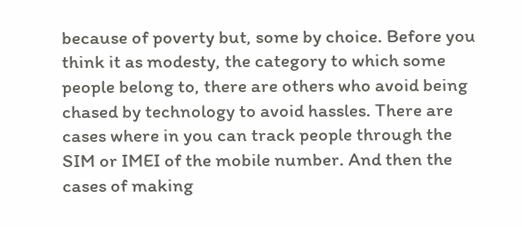because of poverty but, some by choice. Before you think it as modesty, the category to which some people belong to, there are others who avoid being chased by technology to avoid hassles. There are cases where in you can track people through the SIM or IMEI of the mobile number. And then the cases of making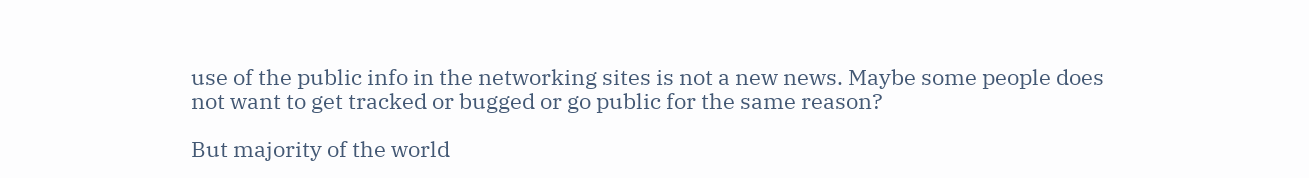use of the public info in the networking sites is not a new news. Maybe some people does not want to get tracked or bugged or go public for the same reason?

But majority of the world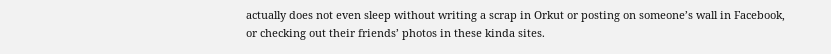actually does not even sleep without writing a scrap in Orkut or posting on someone’s wall in Facebook, or checking out their friends’ photos in these kinda sites.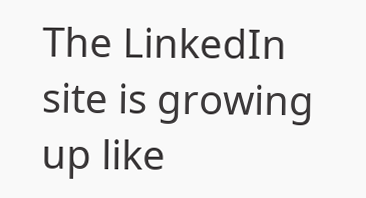The LinkedIn site is growing up like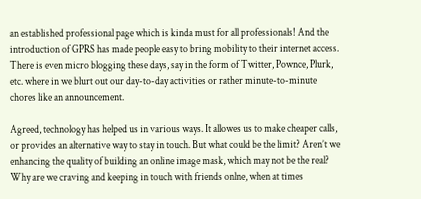an established professional page which is kinda must for all professionals! And the introduction of GPRS has made people easy to bring mobility to their internet access. There is even micro blogging these days, say in the form of Twitter, Pownce, Plurk, etc. where in we blurt out our day-to-day activities or rather minute-to-minute chores like an announcement.

Agreed, technology has helped us in various ways. It allowes us to make cheaper calls, or provides an alternative way to stay in touch. But what could be the limit? Aren’t we enhancing the quality of building an online image mask, which may not be the real? Why are we craving and keeping in touch with friends onlne, when at times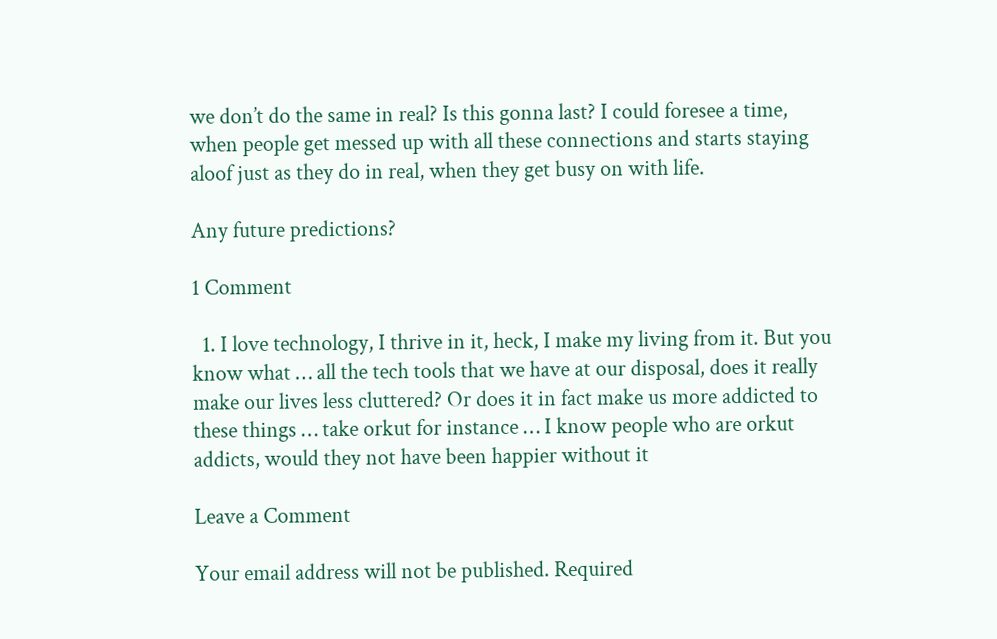we don’t do the same in real? Is this gonna last? I could foresee a time, when people get messed up with all these connections and starts staying aloof just as they do in real, when they get busy on with life.

Any future predictions?

1 Comment

  1. I love technology, I thrive in it, heck, I make my living from it. But you know what … all the tech tools that we have at our disposal, does it really make our lives less cluttered? Or does it in fact make us more addicted to these things … take orkut for instance … I know people who are orkut addicts, would they not have been happier without it

Leave a Comment

Your email address will not be published. Required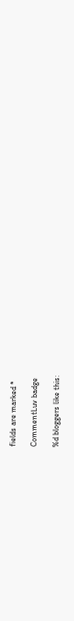fields are marked *

CommentLuv badge

%d bloggers like this: